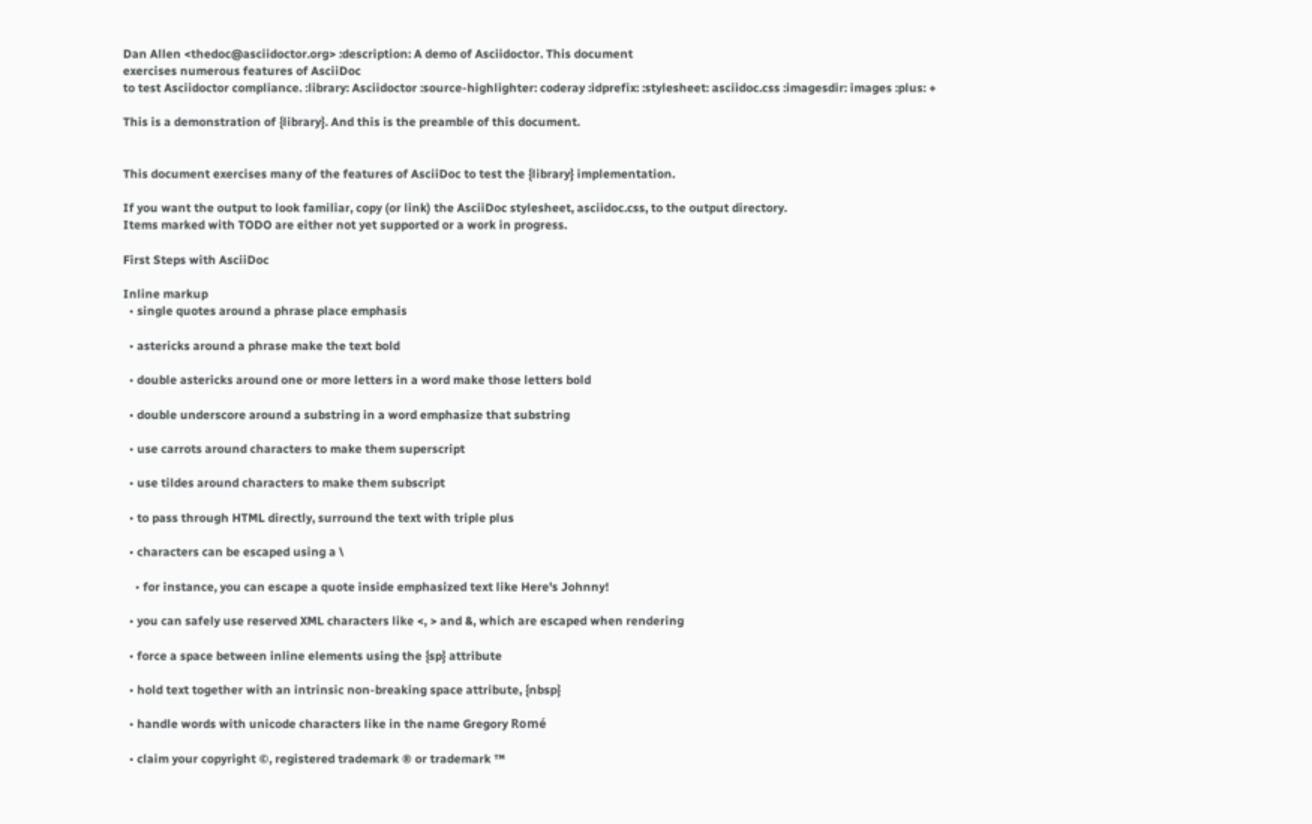Dan Allen <thedoc@asciidoctor.org> :description: A demo of Asciidoctor. This document
exercises numerous features of AsciiDoc
to test Asciidoctor compliance. :library: Asciidoctor :source-highlighter: coderay :idprefix: :stylesheet: asciidoc.css :imagesdir: images :plus: +

This is a demonstration of {library}. And this is the preamble of this document.


This document exercises many of the features of AsciiDoc to test the {library} implementation.

If you want the output to look familiar, copy (or link) the AsciiDoc stylesheet, asciidoc.css, to the output directory.
Items marked with TODO are either not yet supported or a work in progress.

First Steps with AsciiDoc

Inline markup
  • single quotes around a phrase place emphasis

  • astericks around a phrase make the text bold

  • double astericks around one or more letters in a word make those letters bold

  • double underscore around a substring in a word emphasize that substring

  • use carrots around characters to make them superscript

  • use tildes around characters to make them subscript

  • to pass through HTML directly, surround the text with triple plus

  • characters can be escaped using a \

    • for instance, you can escape a quote inside emphasized text like Here's Johnny!

  • you can safely use reserved XML characters like <, > and &, which are escaped when rendering

  • force a space between inline elements using the {sp} attribute

  • hold text together with an intrinsic non-breaking space attribute, {nbsp}

  • handle words with unicode characters like in the name Gregory Romé

  • claim your copyright ©, registered trademark ® or trademark ™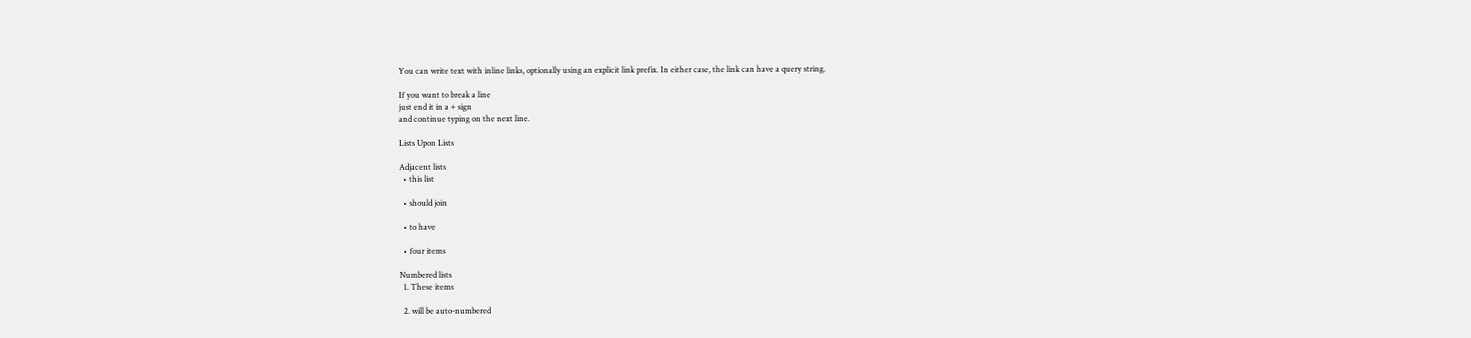You can write text with inline links, optionally using an explicit link prefix. In either case, the link can have a query string.

If you want to break a line
just end it in a + sign
and continue typing on the next line.

Lists Upon Lists

Adjacent lists
  • this list

  • should join

  • to have

  • four items

Numbered lists
  1. These items

  2. will be auto-numbered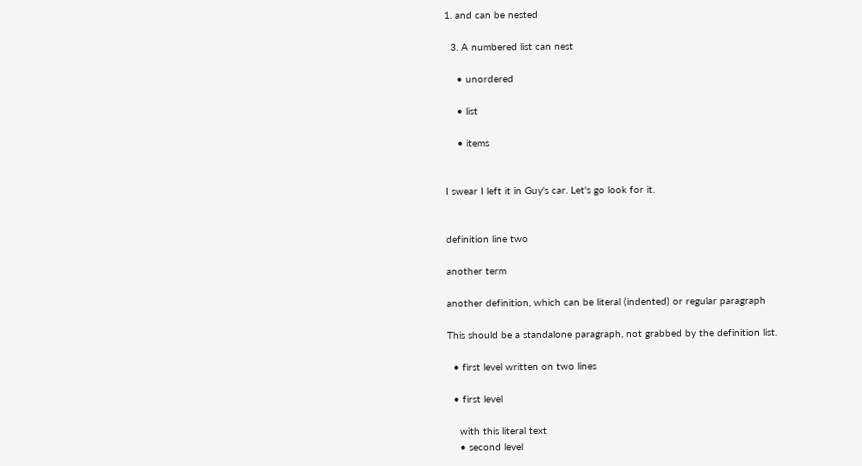1. and can be nested

  3. A numbered list can nest

    • unordered

    • list

    • items


I swear I left it in Guy's car. Let's go look for it.


definition line two

another term

another definition, which can be literal (indented) or regular paragraph

This should be a standalone paragraph, not grabbed by the definition list.

  • first level written on two lines

  • first level

    with this literal text
    • second level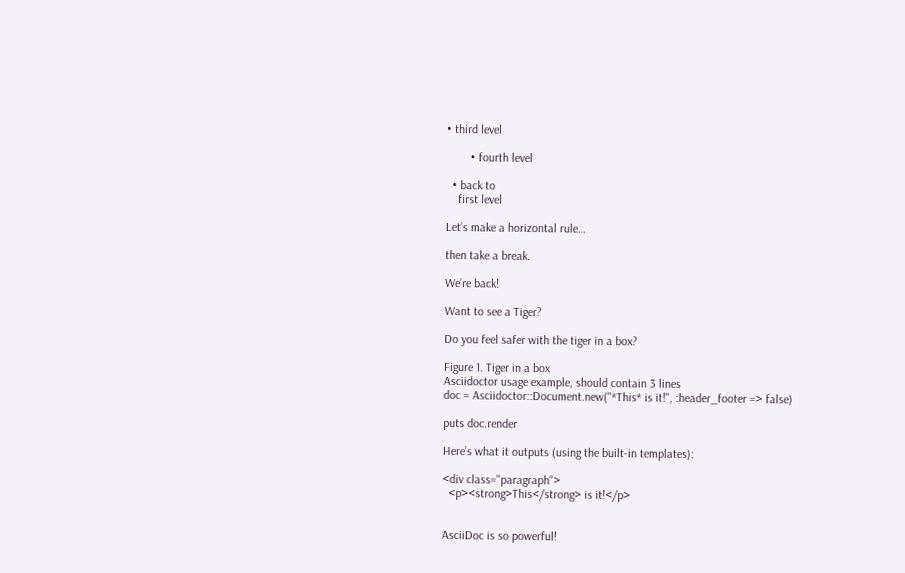• third level

        • fourth level

  • back to
    first level

Let’s make a horizontal rule…

then take a break.

We’re back!

Want to see a Tiger?

Do you feel safer with the tiger in a box?

Figure 1. Tiger in a box
Asciidoctor usage example, should contain 3 lines
doc = Asciidoctor::Document.new("*This* is it!", :header_footer => false)

puts doc.render

Here’s what it outputs (using the built-in templates):

<div class="paragraph">
  <p><strong>This</strong> is it!</p>


AsciiDoc is so powerful!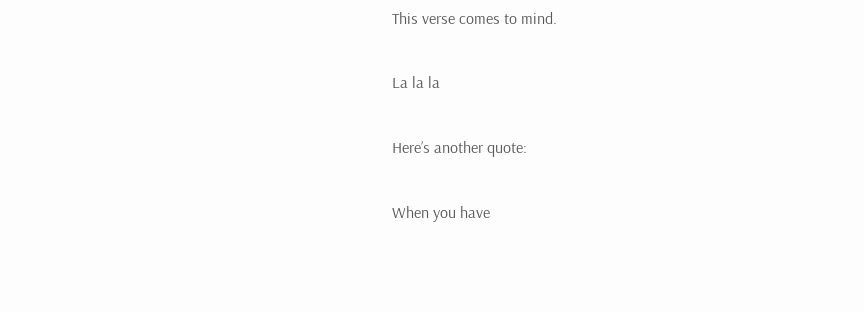This verse comes to mind.

La la la

Here’s another quote:

When you have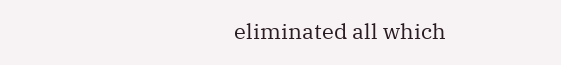eliminated all which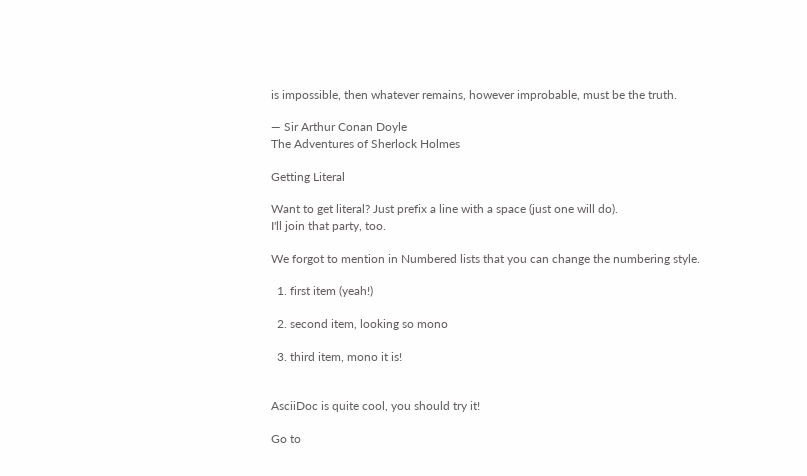is impossible, then whatever remains, however improbable, must be the truth.

— Sir Arthur Conan Doyle
The Adventures of Sherlock Holmes

Getting Literal

Want to get literal? Just prefix a line with a space (just one will do).
I'll join that party, too.

We forgot to mention in Numbered lists that you can change the numbering style.

  1. first item (yeah!)

  2. second item, looking so mono

  3. third item, mono it is!


AsciiDoc is quite cool, you should try it!

Go to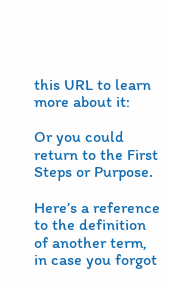this URL to learn more about it:

Or you could return to the First Steps or Purpose.

Here’s a reference to the definition of another term, in case you forgot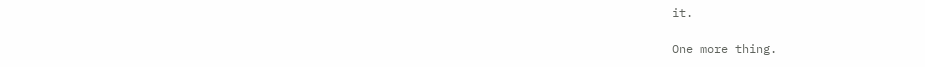it.

One more thing.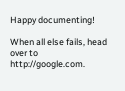Happy documenting!

When all else fails, head over to http://google.com.